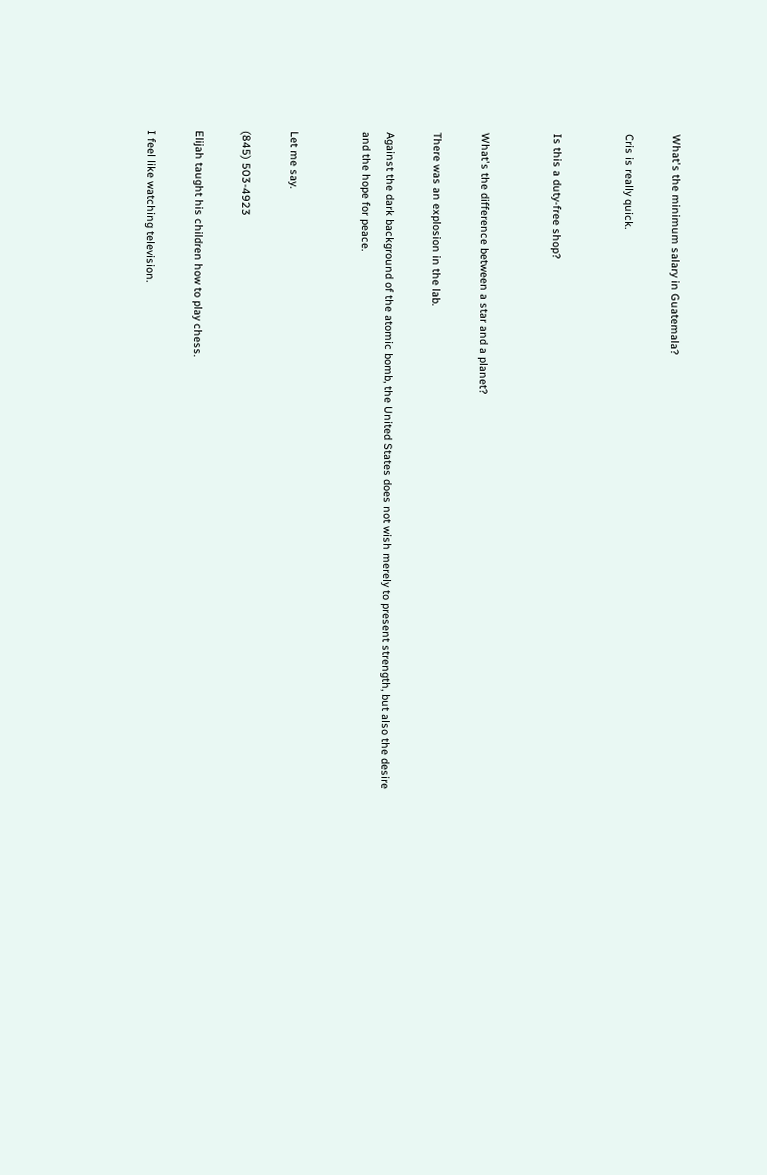What's the minimum salary in Guatemala?

Cris is really quick.


Is this a duty-free shop?


What's the difference between a star and a planet?

There was an explosion in the lab.

Against the dark background of the atomic bomb, the United States does not wish merely to present strength, but also the desire and the hope for peace.


Let me say.

(845) 503-4923

Elijah taught his children how to play chess.

I feel like watching television.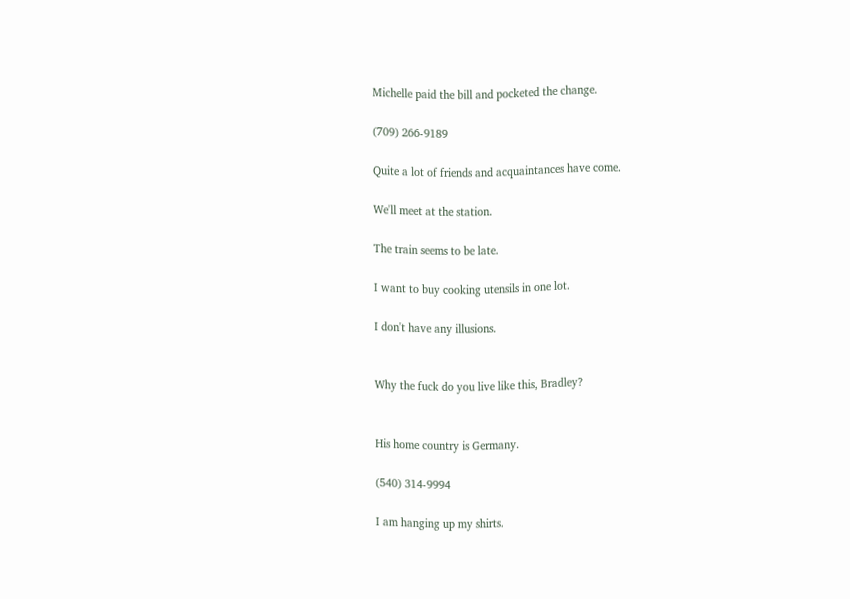Michelle paid the bill and pocketed the change.

(709) 266-9189

Quite a lot of friends and acquaintances have come.

We'll meet at the station.

The train seems to be late.

I want to buy cooking utensils in one lot.

I don't have any illusions.


Why the fuck do you live like this, Bradley?


His home country is Germany.

(540) 314-9994

I am hanging up my shirts.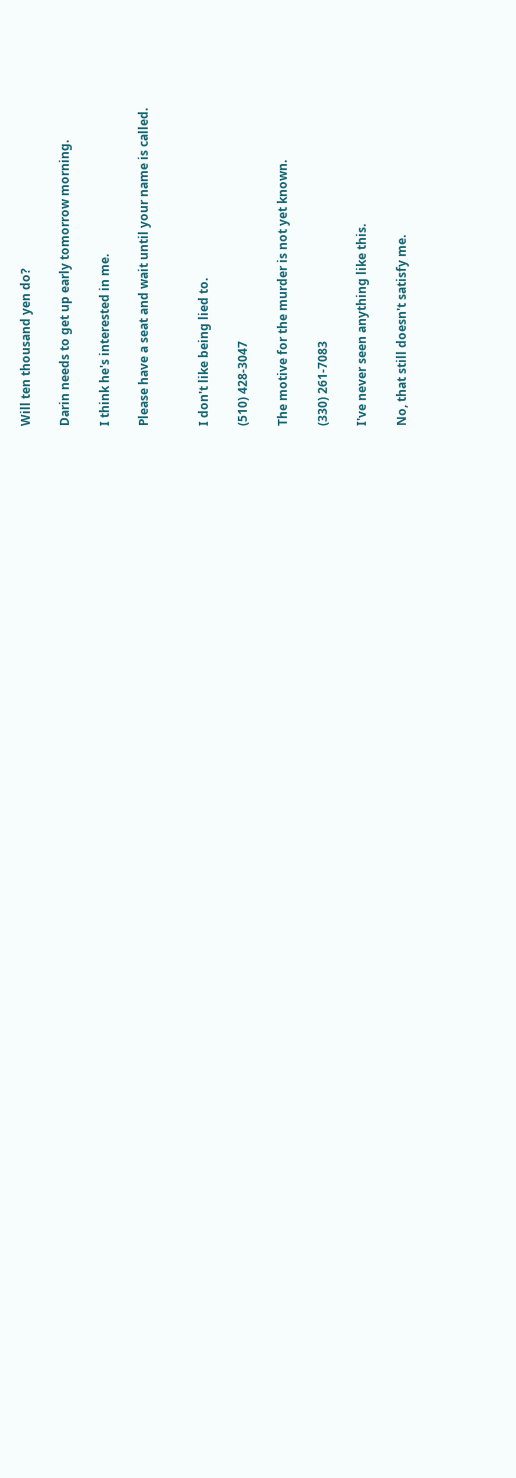Will ten thousand yen do?

Darin needs to get up early tomorrow morning.

I think he's interested in me.

Please have a seat and wait until your name is called.


I don't like being lied to.

(510) 428-3047

The motive for the murder is not yet known.

(330) 261-7083

I've never seen anything like this.

No, that still doesn't satisfy me.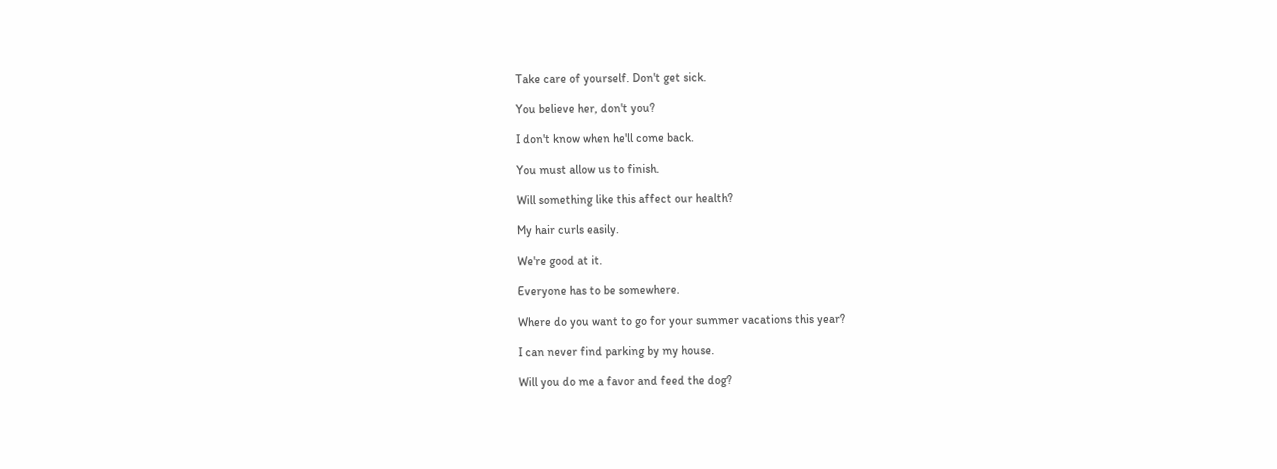Take care of yourself. Don't get sick.

You believe her, don't you?

I don't know when he'll come back.

You must allow us to finish.

Will something like this affect our health?

My hair curls easily.

We're good at it.

Everyone has to be somewhere.

Where do you want to go for your summer vacations this year?

I can never find parking by my house.

Will you do me a favor and feed the dog?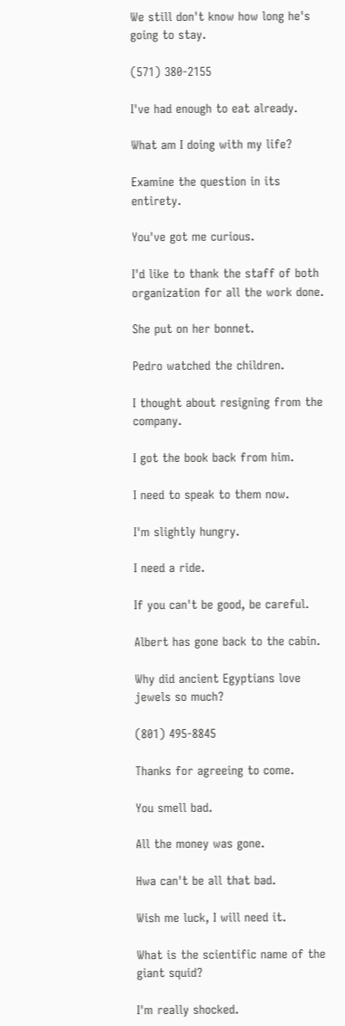We still don't know how long he's going to stay.

(571) 380-2155

I've had enough to eat already.

What am I doing with my life?

Examine the question in its entirety.

You've got me curious.

I'd like to thank the staff of both organization for all the work done.

She put on her bonnet.

Pedro watched the children.

I thought about resigning from the company.

I got the book back from him.

I need to speak to them now.

I'm slightly hungry.

I need a ride.

If you can't be good, be careful.

Albert has gone back to the cabin.

Why did ancient Egyptians love jewels so much?

(801) 495-8845

Thanks for agreeing to come.

You smell bad.

All the money was gone.

Hwa can't be all that bad.

Wish me luck, I will need it.

What is the scientific name of the giant squid?

I'm really shocked.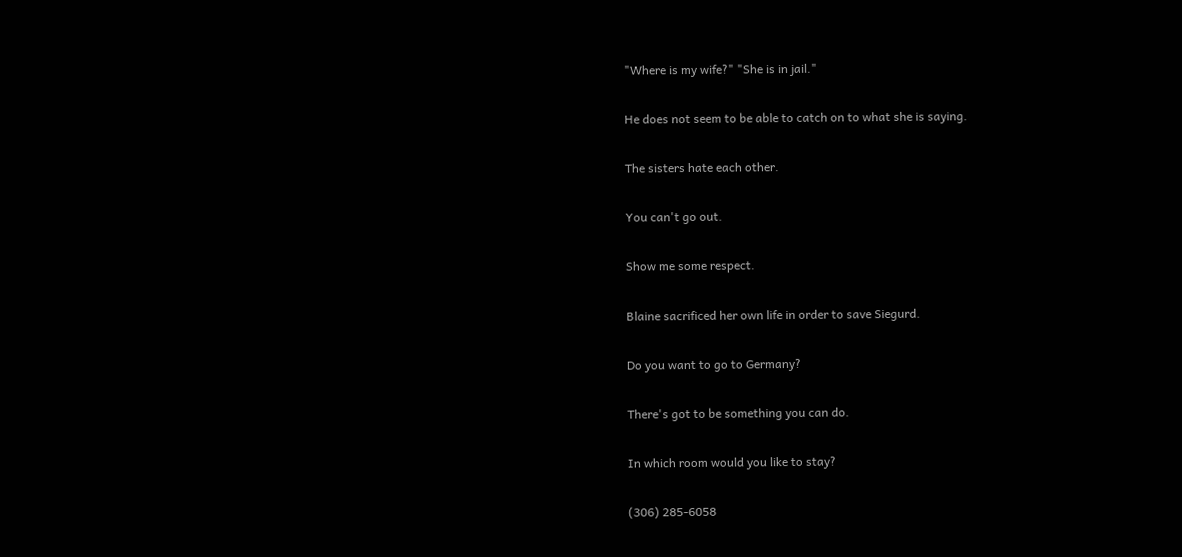"Where is my wife?" "She is in jail."

He does not seem to be able to catch on to what she is saying.

The sisters hate each other.

You can't go out.

Show me some respect.

Blaine sacrificed her own life in order to save Siegurd.

Do you want to go to Germany?

There's got to be something you can do.

In which room would you like to stay?

(306) 285-6058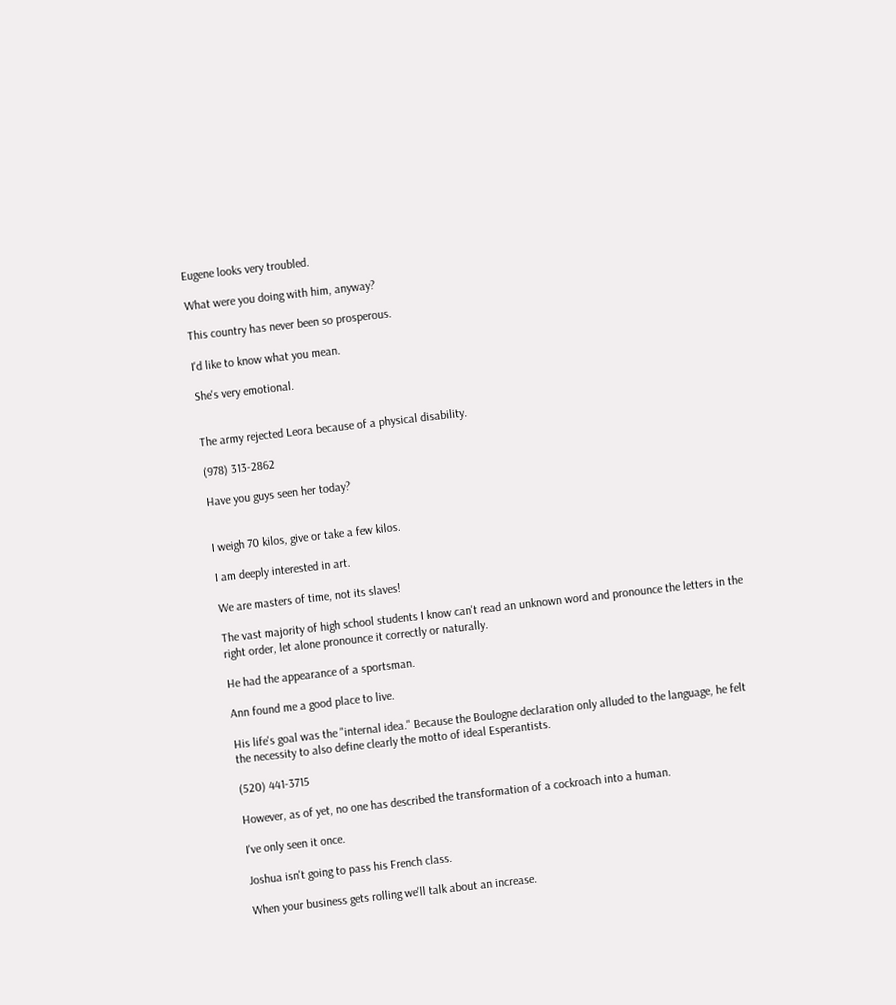Eugene looks very troubled.

What were you doing with him, anyway?

This country has never been so prosperous.

I'd like to know what you mean.

She's very emotional.


The army rejected Leora because of a physical disability.

(978) 313-2862

Have you guys seen her today?


I weigh 70 kilos, give or take a few kilos.

I am deeply interested in art.

We are masters of time, not its slaves!

The vast majority of high school students I know can't read an unknown word and pronounce the letters in the right order, let alone pronounce it correctly or naturally.

He had the appearance of a sportsman.

Ann found me a good place to live.

His life's goal was the "internal idea." Because the Boulogne declaration only alluded to the language, he felt the necessity to also define clearly the motto of ideal Esperantists.

(520) 441-3715

However, as of yet, no one has described the transformation of a cockroach into a human.

I've only seen it once.

Joshua isn't going to pass his French class.

When your business gets rolling we'll talk about an increase.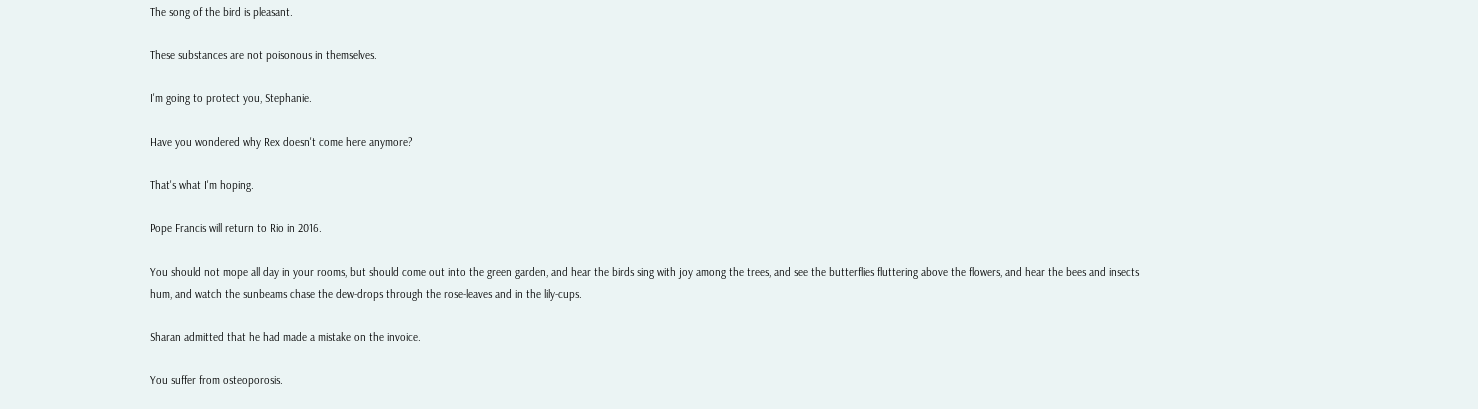The song of the bird is pleasant.

These substances are not poisonous in themselves.

I'm going to protect you, Stephanie.

Have you wondered why Rex doesn't come here anymore?

That's what I'm hoping.

Pope Francis will return to Rio in 2016.

You should not mope all day in your rooms, but should come out into the green garden, and hear the birds sing with joy among the trees, and see the butterflies fluttering above the flowers, and hear the bees and insects hum, and watch the sunbeams chase the dew-drops through the rose-leaves and in the lily-cups.

Sharan admitted that he had made a mistake on the invoice.

You suffer from osteoporosis.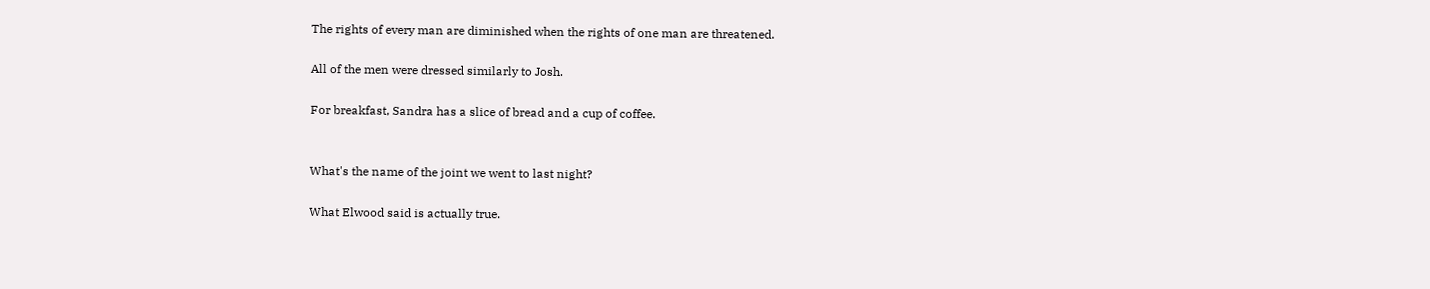The rights of every man are diminished when the rights of one man are threatened.

All of the men were dressed similarly to Josh.

For breakfast, Sandra has a slice of bread and a cup of coffee.


What's the name of the joint we went to last night?

What Elwood said is actually true.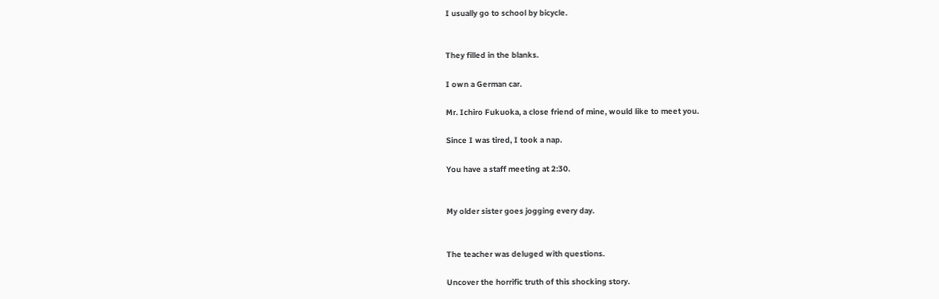I usually go to school by bicycle.


They filled in the blanks.

I own a German car.

Mr. Ichiro Fukuoka, a close friend of mine, would like to meet you.

Since I was tired, I took a nap.

You have a staff meeting at 2:30.


My older sister goes jogging every day.


The teacher was deluged with questions.

Uncover the horrific truth of this shocking story.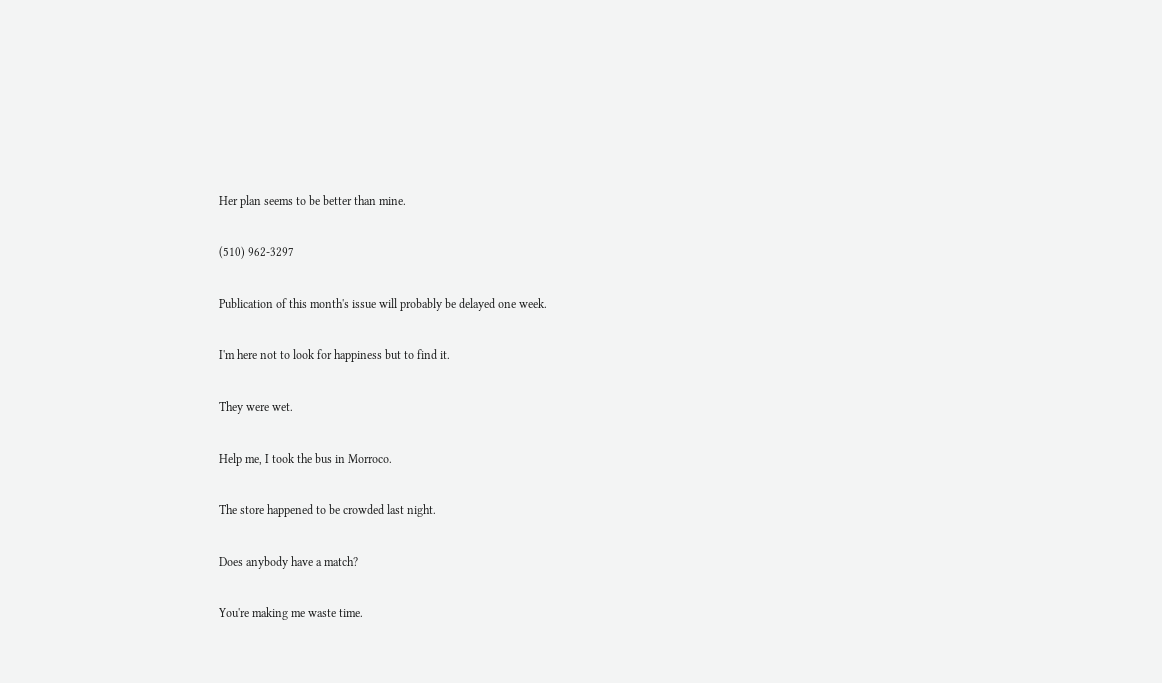Her plan seems to be better than mine.

(510) 962-3297

Publication of this month's issue will probably be delayed one week.

I'm here not to look for happiness but to find it.

They were wet.

Help me, I took the bus in Morroco.

The store happened to be crowded last night.

Does anybody have a match?

You're making me waste time.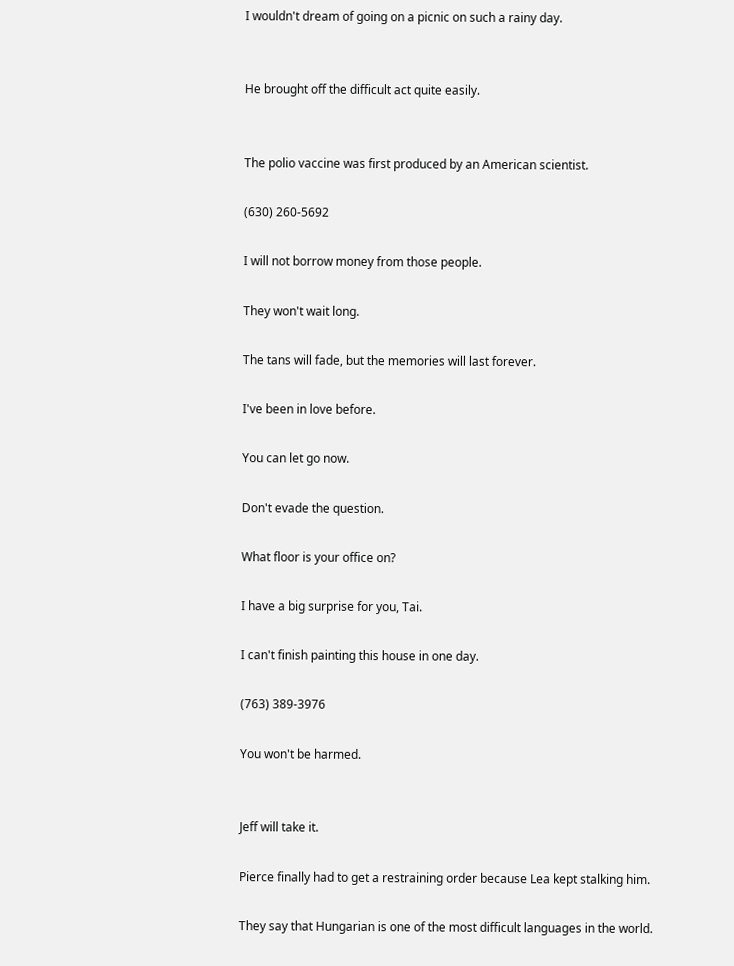I wouldn't dream of going on a picnic on such a rainy day.


He brought off the difficult act quite easily.


The polio vaccine was first produced by an American scientist.

(630) 260-5692

I will not borrow money from those people.

They won't wait long.

The tans will fade, but the memories will last forever.

I've been in love before.

You can let go now.

Don't evade the question.

What floor is your office on?

I have a big surprise for you, Tai.

I can't finish painting this house in one day.

(763) 389-3976

You won't be harmed.


Jeff will take it.

Pierce finally had to get a restraining order because Lea kept stalking him.

They say that Hungarian is one of the most difficult languages in the world.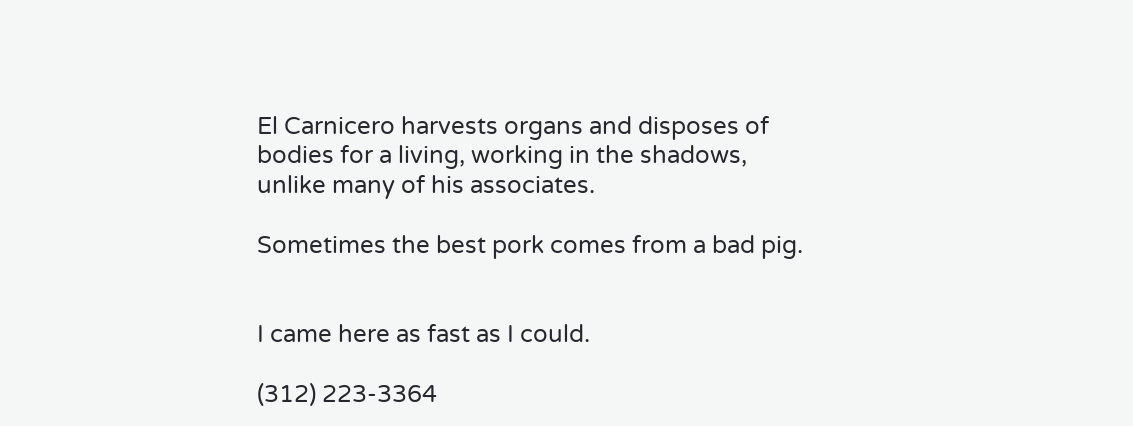El Carnicero harvests organs and disposes of bodies for a living, working in the shadows, unlike many of his associates.

Sometimes the best pork comes from a bad pig.


I came here as fast as I could.

(312) 223-3364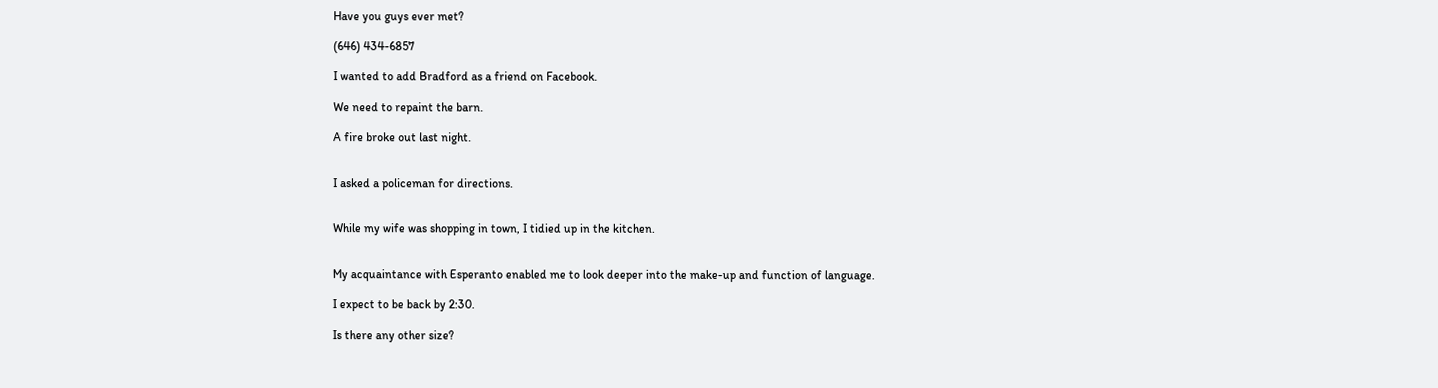Have you guys ever met?

(646) 434-6857

I wanted to add Bradford as a friend on Facebook.

We need to repaint the barn.

A fire broke out last night.


I asked a policeman for directions.


While my wife was shopping in town, I tidied up in the kitchen.


My acquaintance with Esperanto enabled me to look deeper into the make-up and function of language.

I expect to be back by 2:30.

Is there any other size?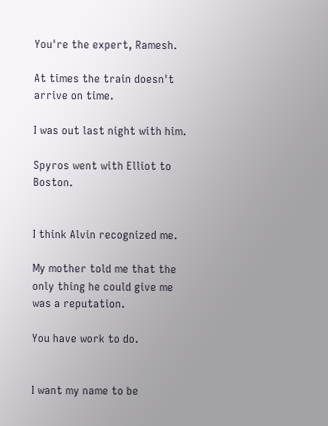You're the expert, Ramesh.

At times the train doesn't arrive on time.

I was out last night with him.

Spyros went with Elliot to Boston.


I think Alvin recognized me.

My mother told me that the only thing he could give me was a reputation.

You have work to do.


I want my name to be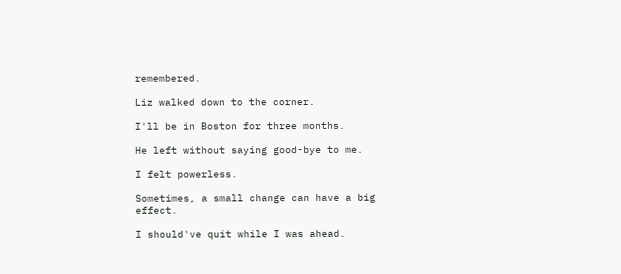remembered.

Liz walked down to the corner.

I'll be in Boston for three months.

He left without saying good-bye to me.

I felt powerless.

Sometimes, a small change can have a big effect.

I should've quit while I was ahead.